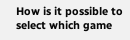How is it possible to select which game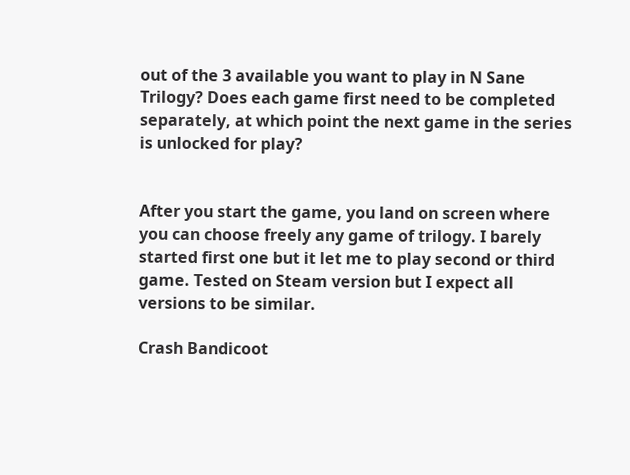out of the 3 available you want to play in N Sane Trilogy? Does each game first need to be completed separately, at which point the next game in the series is unlocked for play?


After you start the game, you land on screen where you can choose freely any game of trilogy. I barely started first one but it let me to play second or third game. Tested on Steam version but I expect all versions to be similar.

Crash Bandicoot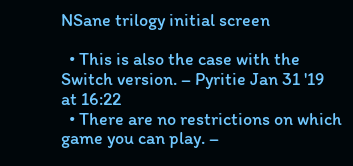NSane trilogy initial screen

  • This is also the case with the Switch version. – Pyritie Jan 31 '19 at 16:22
  • There are no restrictions on which game you can play. –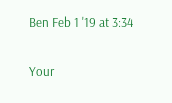Ben Feb 1 '19 at 3:34

Your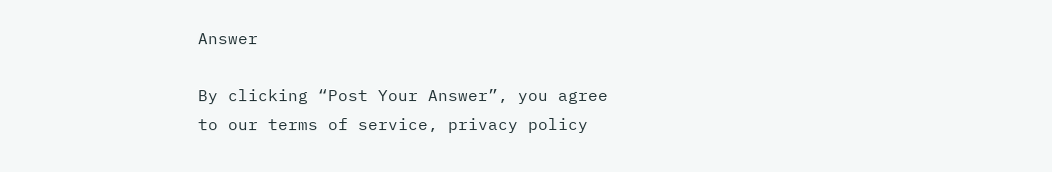Answer

By clicking “Post Your Answer”, you agree to our terms of service, privacy policy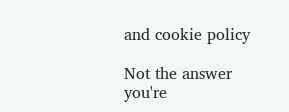and cookie policy

Not the answer you're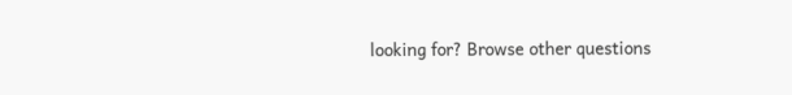looking for? Browse other questions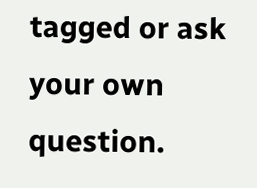tagged or ask your own question.